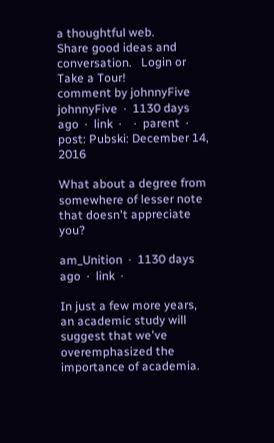a thoughtful web.
Share good ideas and conversation.   Login or Take a Tour!
comment by johnnyFive
johnnyFive  ·  1130 days ago  ·  link  ·    ·  parent  ·  post: Pubski: December 14, 2016

What about a degree from somewhere of lesser note that doesn't appreciate you?

am_Unition  ·  1130 days ago  ·  link  ·

In just a few more years, an academic study will suggest that we've overemphasized the importance of academia.